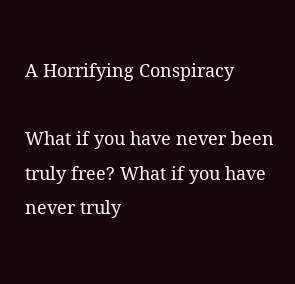A Horrifying Conspiracy

What if you have never been truly free? What if you have never truly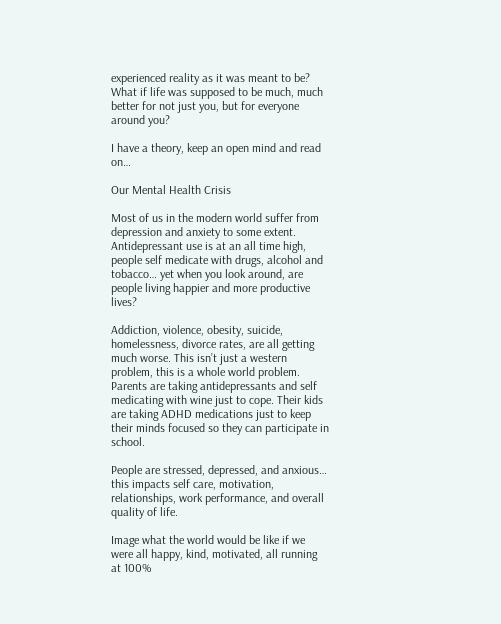experienced reality as it was meant to be? What if life was supposed to be much, much better for not just you, but for everyone around you?

I have a theory, keep an open mind and read on…

Our Mental Health Crisis

Most of us in the modern world suffer from depression and anxiety to some extent. Antidepressant use is at an all time high, people self medicate with drugs, alcohol and tobacco… yet when you look around, are people living happier and more productive lives?

Addiction, violence, obesity, suicide, homelessness, divorce rates, are all getting much worse. This isn’t just a western problem, this is a whole world problem. Parents are taking antidepressants and self medicating with wine just to cope. Their kids are taking ADHD medications just to keep their minds focused so they can participate in school.

People are stressed, depressed, and anxious… this impacts self care, motivation, relationships, work performance, and overall quality of life.

Image what the world would be like if we were all happy, kind, motivated, all running at 100%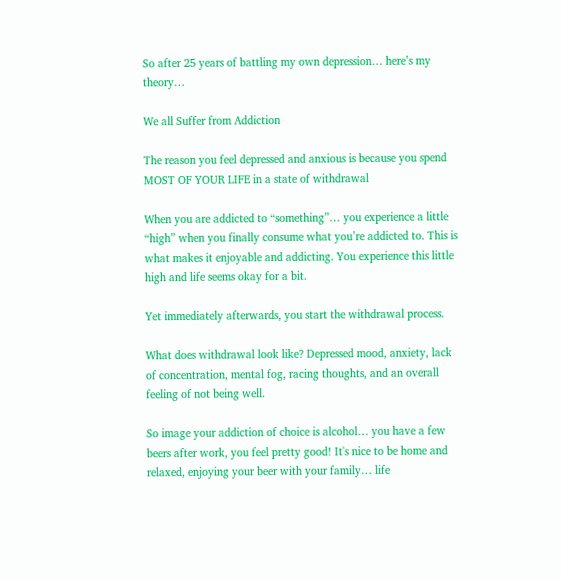So after 25 years of battling my own depression… here’s my theory…

We all Suffer from Addiction

The reason you feel depressed and anxious is because you spend MOST OF YOUR LIFE in a state of withdrawal

When you are addicted to “something”… you experience a little “high” when you finally consume what you’re addicted to. This is what makes it enjoyable and addicting. You experience this little high and life seems okay for a bit.

Yet immediately afterwards, you start the withdrawal process.

What does withdrawal look like? Depressed mood, anxiety, lack of concentration, mental fog, racing thoughts, and an overall feeling of not being well.

So image your addiction of choice is alcohol… you have a few beers after work, you feel pretty good! It's nice to be home and relaxed, enjoying your beer with your family… life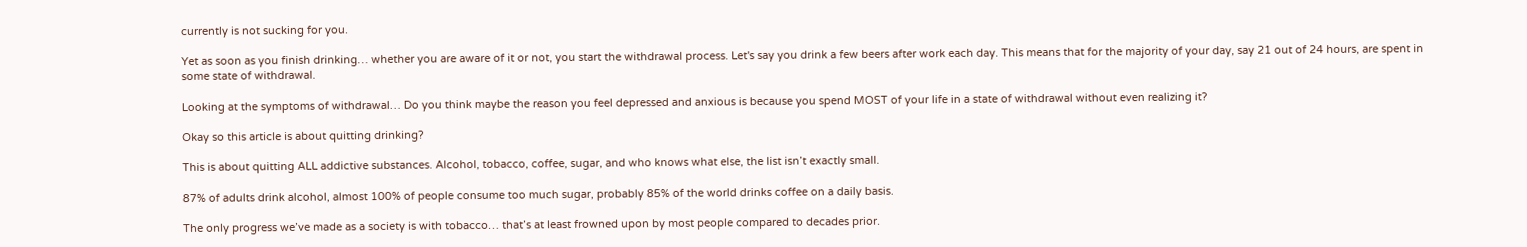currently is not sucking for you.

Yet as soon as you finish drinking… whether you are aware of it or not, you start the withdrawal process. Let's say you drink a few beers after work each day. This means that for the majority of your day, say 21 out of 24 hours, are spent in some state of withdrawal.

Looking at the symptoms of withdrawal… Do you think maybe the reason you feel depressed and anxious is because you spend MOST of your life in a state of withdrawal without even realizing it?

Okay so this article is about quitting drinking?

This is about quitting ALL addictive substances. Alcohol, tobacco, coffee, sugar, and who knows what else, the list isn’t exactly small.

87% of adults drink alcohol, almost 100% of people consume too much sugar, probably 85% of the world drinks coffee on a daily basis.

The only progress we’ve made as a society is with tobacco… that’s at least frowned upon by most people compared to decades prior.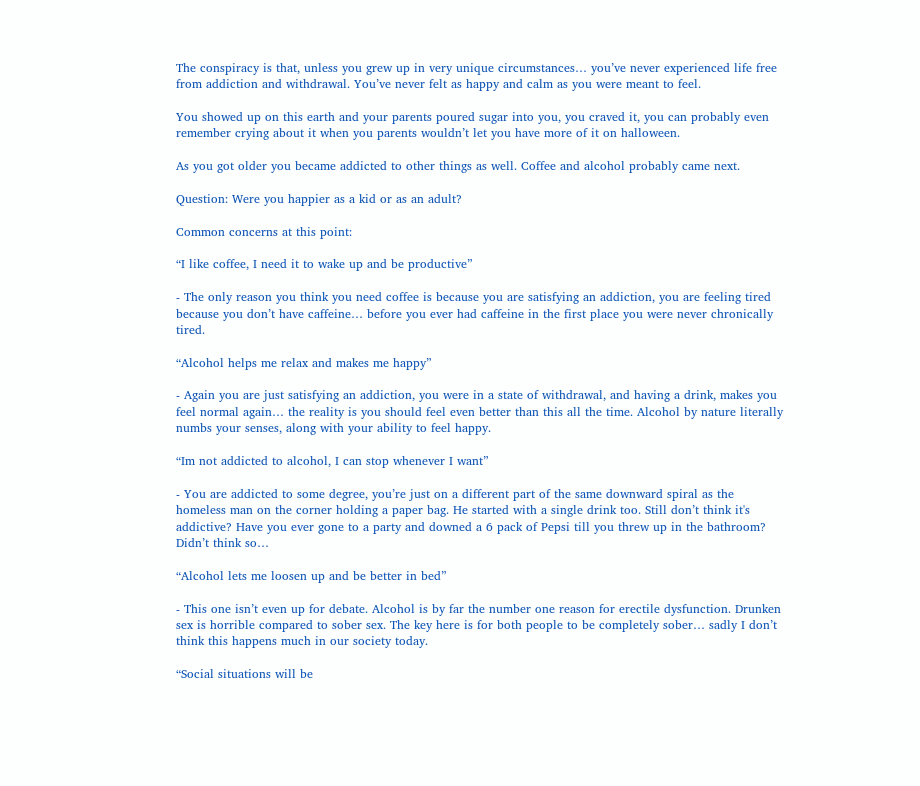The conspiracy is that, unless you grew up in very unique circumstances… you’ve never experienced life free from addiction and withdrawal. You’ve never felt as happy and calm as you were meant to feel.

You showed up on this earth and your parents poured sugar into you, you craved it, you can probably even remember crying about it when you parents wouldn’t let you have more of it on halloween.

As you got older you became addicted to other things as well. Coffee and alcohol probably came next.

Question: Were you happier as a kid or as an adult?

Common concerns at this point:

“I like coffee, I need it to wake up and be productive”

- The only reason you think you need coffee is because you are satisfying an addiction, you are feeling tired because you don’t have caffeine… before you ever had caffeine in the first place you were never chronically tired.

“Alcohol helps me relax and makes me happy”

- Again you are just satisfying an addiction, you were in a state of withdrawal, and having a drink, makes you feel normal again… the reality is you should feel even better than this all the time. Alcohol by nature literally numbs your senses, along with your ability to feel happy.

“Im not addicted to alcohol, I can stop whenever I want”

- You are addicted to some degree, you’re just on a different part of the same downward spiral as the homeless man on the corner holding a paper bag. He started with a single drink too. Still don’t think it's addictive? Have you ever gone to a party and downed a 6 pack of Pepsi till you threw up in the bathroom? Didn’t think so…

“Alcohol lets me loosen up and be better in bed”

- This one isn’t even up for debate. Alcohol is by far the number one reason for erectile dysfunction. Drunken sex is horrible compared to sober sex. The key here is for both people to be completely sober… sadly I don’t think this happens much in our society today.

“Social situations will be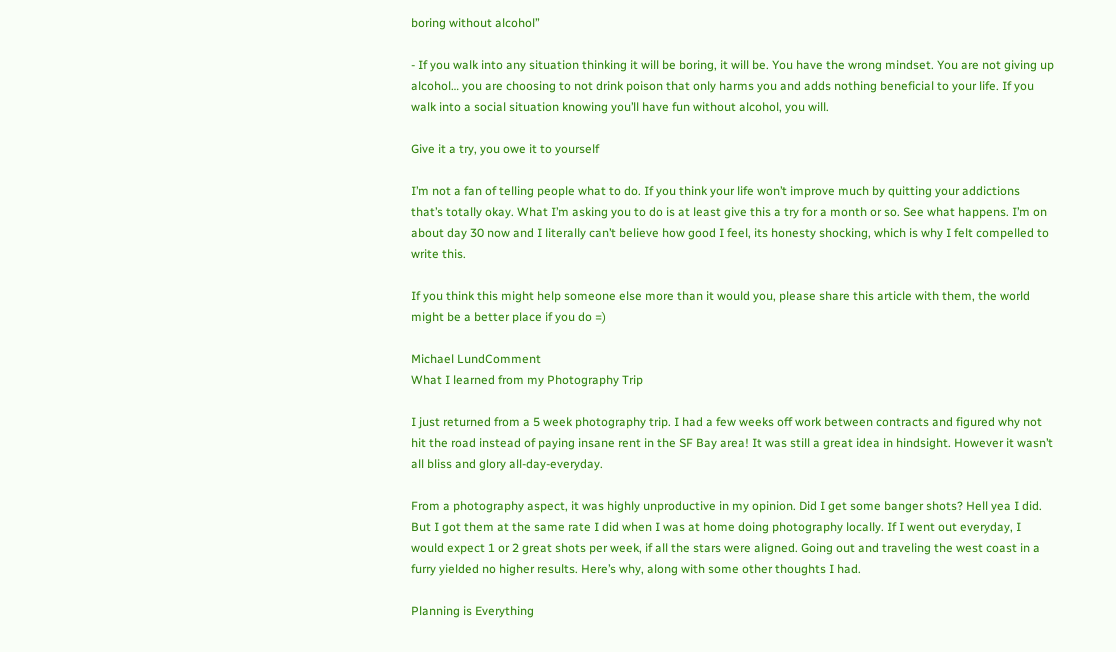boring without alcohol”

- If you walk into any situation thinking it will be boring, it will be. You have the wrong mindset. You are not giving up alcohol… you are choosing to not drink poison that only harms you and adds nothing beneficial to your life. If you walk into a social situation knowing you’ll have fun without alcohol, you will.

Give it a try, you owe it to yourself

I’m not a fan of telling people what to do. If you think your life won’t improve much by quitting your addictions that’s totally okay. What I’m asking you to do is at least give this a try for a month or so. See what happens. I’m on about day 30 now and I literally can’t believe how good I feel, its honesty shocking, which is why I felt compelled to write this.

If you think this might help someone else more than it would you, please share this article with them, the world might be a better place if you do =)

Michael LundComment
What I learned from my Photography Trip

I just returned from a 5 week photography trip. I had a few weeks off work between contracts and figured why not hit the road instead of paying insane rent in the SF Bay area! It was still a great idea in hindsight. However it wasn’t all bliss and glory all-day-everyday.

From a photography aspect, it was highly unproductive in my opinion. Did I get some banger shots? Hell yea I did. But I got them at the same rate I did when I was at home doing photography locally. If I went out everyday, I would expect 1 or 2 great shots per week, if all the stars were aligned. Going out and traveling the west coast in a furry yielded no higher results. Here’s why, along with some other thoughts I had.

Planning is Everything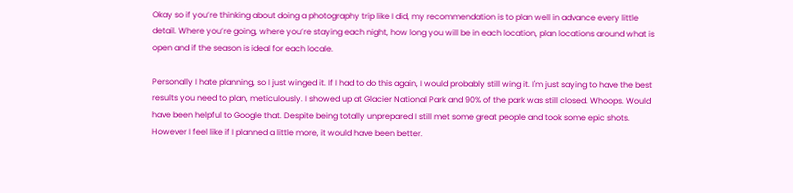Okay so if you’re thinking about doing a photography trip like I did, my recommendation is to plan well in advance every little detail. Where you’re going, where you’re staying each night, how long you will be in each location, plan locations around what is open and if the season is ideal for each locale.

Personally I hate planning, so I just winged it. If I had to do this again, I would probably still wing it. I'm just saying to have the best results you need to plan, meticulously. I showed up at Glacier National Park and 90% of the park was still closed. Whoops. Would have been helpful to Google that. Despite being totally unprepared I still met some great people and took some epic shots. However I feel like if I planned a little more, it would have been better.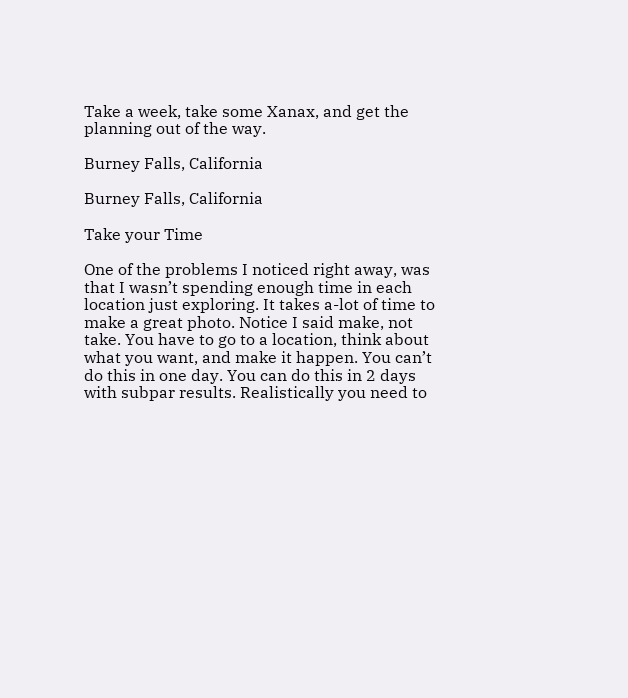Take a week, take some Xanax, and get the planning out of the way.

Burney Falls, California

Burney Falls, California

Take your Time

One of the problems I noticed right away, was that I wasn’t spending enough time in each location just exploring. It takes a-lot of time to make a great photo. Notice I said make, not take. You have to go to a location, think about what you want, and make it happen. You can’t do this in one day. You can do this in 2 days with subpar results. Realistically you need to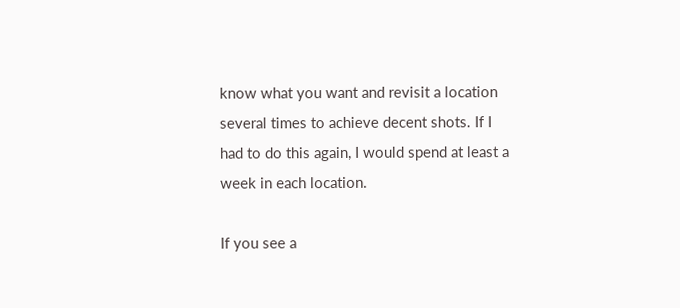know what you want and revisit a location several times to achieve decent shots. If I had to do this again, I would spend at least a week in each location.

If you see a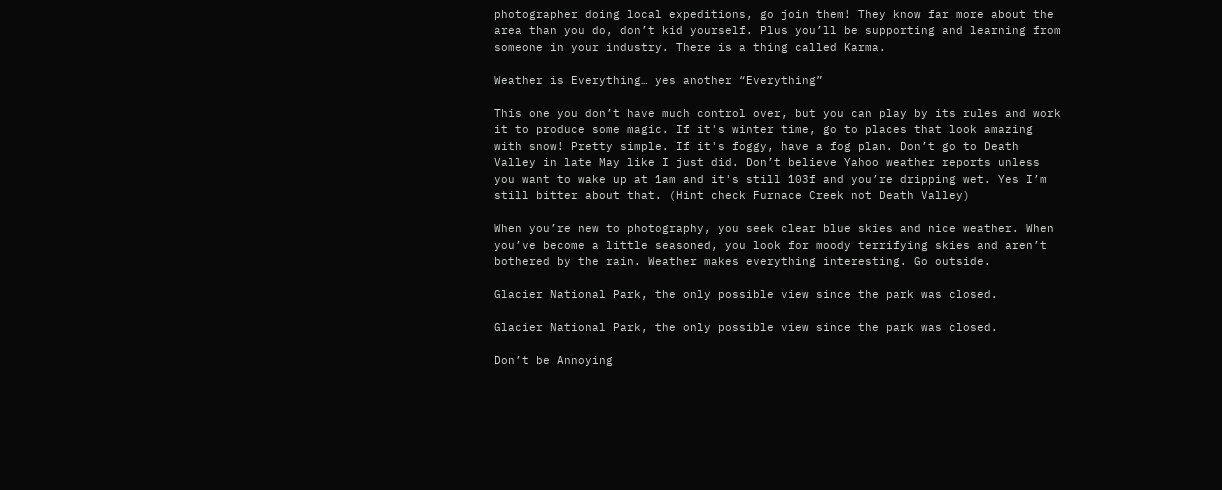photographer doing local expeditions, go join them! They know far more about the area than you do, don’t kid yourself. Plus you’ll be supporting and learning from someone in your industry. There is a thing called Karma.

Weather is Everything… yes another “Everything”

This one you don’t have much control over, but you can play by its rules and work it to produce some magic. If it's winter time, go to places that look amazing with snow! Pretty simple. If it's foggy, have a fog plan. Don’t go to Death Valley in late May like I just did. Don’t believe Yahoo weather reports unless you want to wake up at 1am and it's still 103f and you’re dripping wet. Yes I’m still bitter about that. (Hint check Furnace Creek not Death Valley)

When you’re new to photography, you seek clear blue skies and nice weather. When you’ve become a little seasoned, you look for moody terrifying skies and aren’t bothered by the rain. Weather makes everything interesting. Go outside.

Glacier National Park, the only possible view since the park was closed.

Glacier National Park, the only possible view since the park was closed.

Don’t be Annoying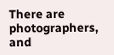There are photographers, and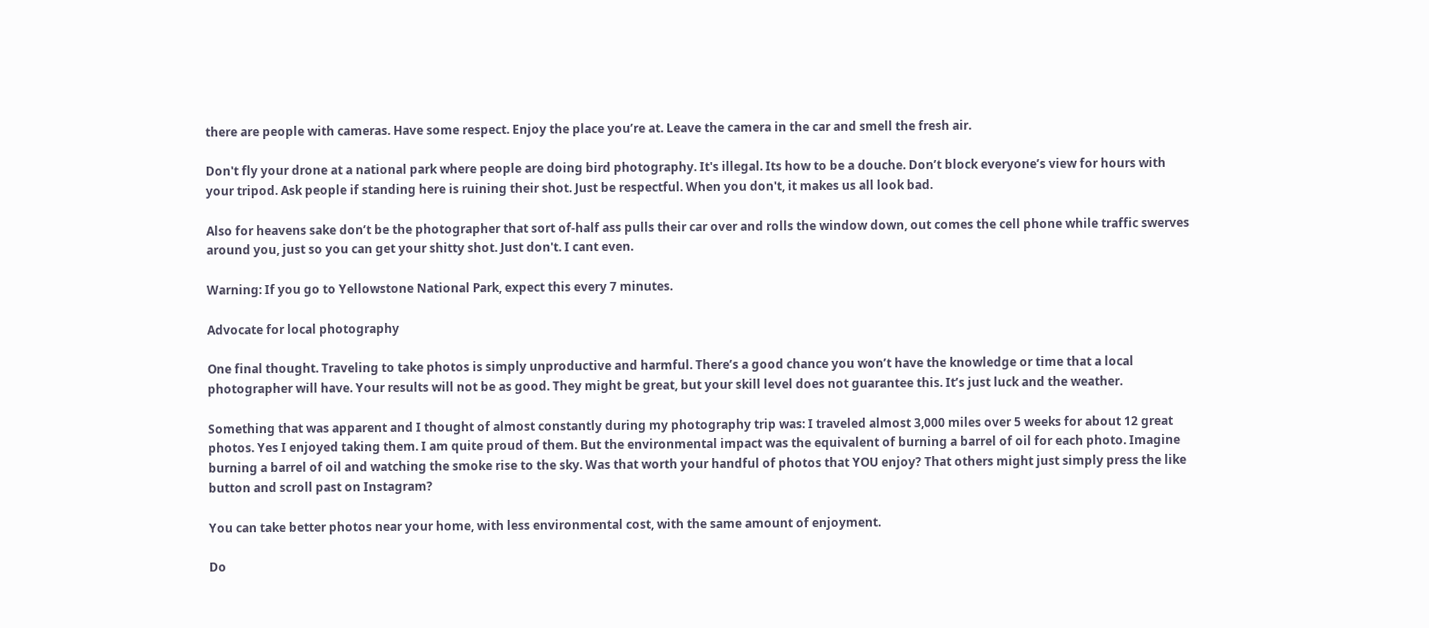there are people with cameras. Have some respect. Enjoy the place you’re at. Leave the camera in the car and smell the fresh air.

Don't fly your drone at a national park where people are doing bird photography. It's illegal. Its how to be a douche. Don’t block everyone’s view for hours with your tripod. Ask people if standing here is ruining their shot. Just be respectful. When you don't, it makes us all look bad.

Also for heavens sake don’t be the photographer that sort of-half ass pulls their car over and rolls the window down, out comes the cell phone while traffic swerves around you, just so you can get your shitty shot. Just don't. I cant even.

Warning: If you go to Yellowstone National Park, expect this every 7 minutes.

Advocate for local photography

One final thought. Traveling to take photos is simply unproductive and harmful. There’s a good chance you won’t have the knowledge or time that a local photographer will have. Your results will not be as good. They might be great, but your skill level does not guarantee this. It’s just luck and the weather.

Something that was apparent and I thought of almost constantly during my photography trip was: I traveled almost 3,000 miles over 5 weeks for about 12 great photos. Yes I enjoyed taking them. I am quite proud of them. But the environmental impact was the equivalent of burning a barrel of oil for each photo. Imagine burning a barrel of oil and watching the smoke rise to the sky. Was that worth your handful of photos that YOU enjoy? That others might just simply press the like button and scroll past on Instagram?

You can take better photos near your home, with less environmental cost, with the same amount of enjoyment.

Do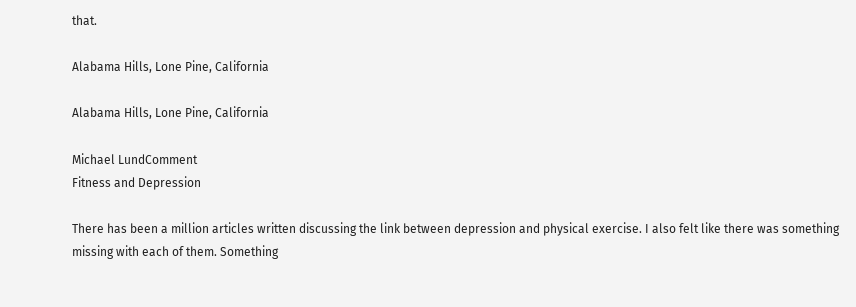that.

Alabama Hills, Lone Pine, California

Alabama Hills, Lone Pine, California

Michael LundComment
Fitness and Depression

There has been a million articles written discussing the link between depression and physical exercise. I also felt like there was something missing with each of them. Something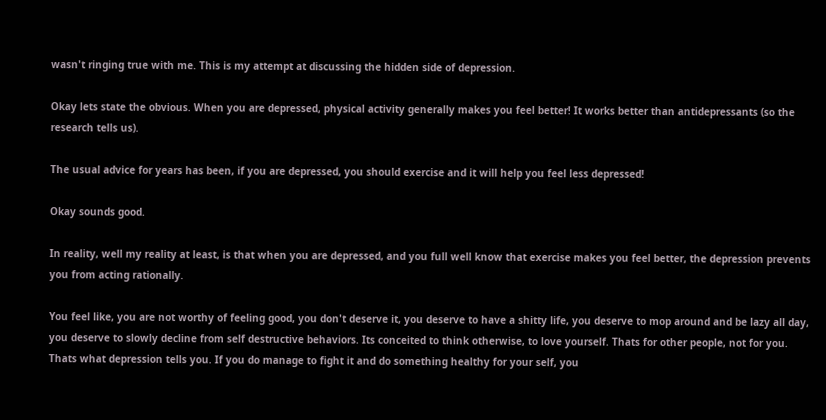wasn't ringing true with me. This is my attempt at discussing the hidden side of depression.

Okay lets state the obvious. When you are depressed, physical activity generally makes you feel better! It works better than antidepressants (so the research tells us).

The usual advice for years has been, if you are depressed, you should exercise and it will help you feel less depressed!

Okay sounds good.

In reality, well my reality at least, is that when you are depressed, and you full well know that exercise makes you feel better, the depression prevents you from acting rationally.

You feel like, you are not worthy of feeling good, you don't deserve it, you deserve to have a shitty life, you deserve to mop around and be lazy all day, you deserve to slowly decline from self destructive behaviors. Its conceited to think otherwise, to love yourself. Thats for other people, not for you. Thats what depression tells you. If you do manage to fight it and do something healthy for your self, you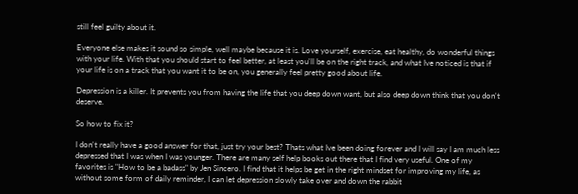still feel guilty about it.

Everyone else makes it sound so simple, well maybe because it is. Love yourself, exercise, eat healthy, do wonderful things with your life. With that you should start to feel better, at least you'll be on the right track, and what Ive noticed is that if your life is on a track that you want it to be on, you generally feel pretty good about life.

Depression is a killer. It prevents you from having the life that you deep down want, but also deep down think that you don't deserve.

So how to fix it?

I don't really have a good answer for that, just try your best? Thats what Ive been doing forever and I will say I am much less depressed that I was when I was younger. There are many self help books out there that I find very useful. One of my favorites is "How to be a badass" by Jen Sincero. I find that it helps be get in the right mindset for improving my life, as without some form of daily reminder, I can let depression slowly take over and down the rabbit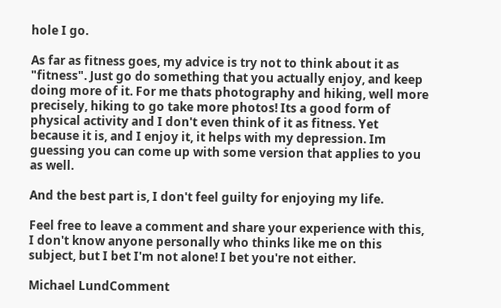hole I go.

As far as fitness goes, my advice is try not to think about it as "fitness". Just go do something that you actually enjoy, and keep doing more of it. For me thats photography and hiking, well more precisely, hiking to go take more photos! Its a good form of physical activity and I don't even think of it as fitness. Yet because it is, and I enjoy it, it helps with my depression. Im guessing you can come up with some version that applies to you as well.

And the best part is, I don't feel guilty for enjoying my life.

Feel free to leave a comment and share your experience with this, I don't know anyone personally who thinks like me on this subject, but I bet I'm not alone! I bet you're not either.

Michael LundComment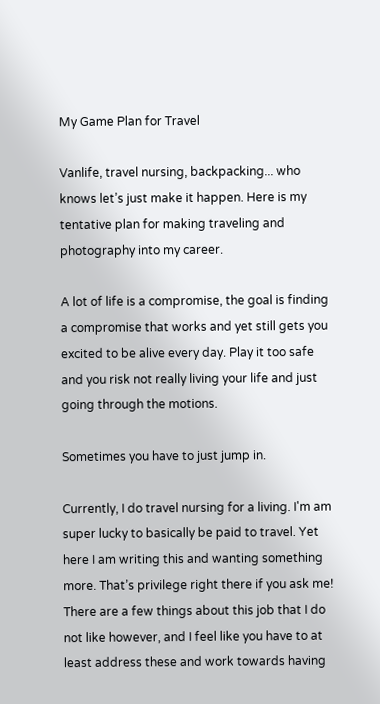My Game Plan for Travel

Vanlife, travel nursing, backpacking... who knows let’s just make it happen. Here is my tentative plan for making traveling and photography into my career.

A lot of life is a compromise, the goal is finding a compromise that works and yet still gets you excited to be alive every day. Play it too safe and you risk not really living your life and just going through the motions.

Sometimes you have to just jump in.

Currently, I do travel nursing for a living. I'm am super lucky to basically be paid to travel. Yet here I am writing this and wanting something more. That’s privilege right there if you ask me! There are a few things about this job that I do not like however, and I feel like you have to at least address these and work towards having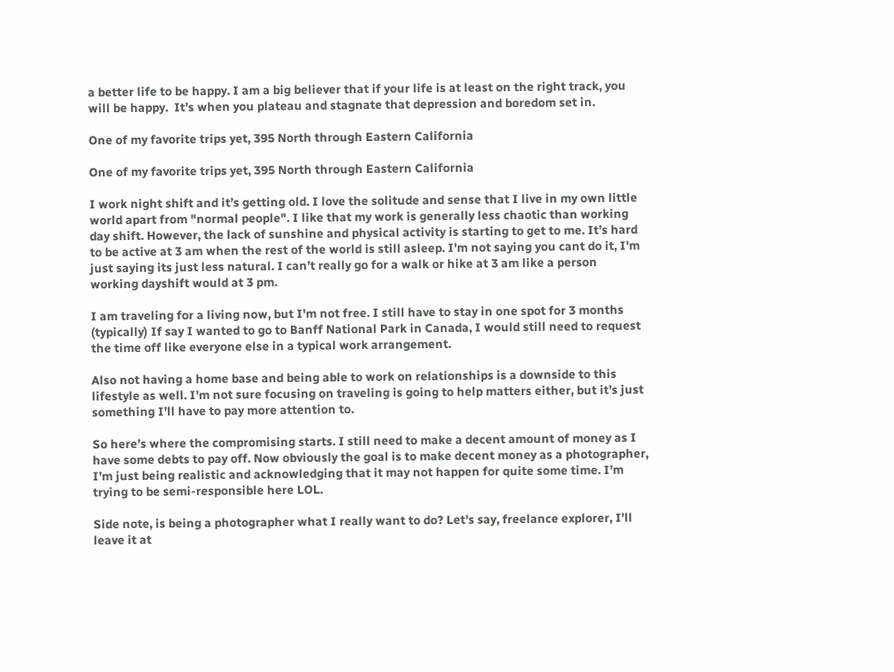a better life to be happy. I am a big believer that if your life is at least on the right track, you will be happy.  It’s when you plateau and stagnate that depression and boredom set in.

One of my favorite trips yet, 395 North through Eastern California

One of my favorite trips yet, 395 North through Eastern California

I work night shift and it’s getting old. I love the solitude and sense that I live in my own little world apart from "normal people". I like that my work is generally less chaotic than working day shift. However, the lack of sunshine and physical activity is starting to get to me. It’s hard to be active at 3 am when the rest of the world is still asleep. I'm not saying you cant do it, I'm just saying its just less natural. I can’t really go for a walk or hike at 3 am like a person working dayshift would at 3 pm.

I am traveling for a living now, but I'm not free. I still have to stay in one spot for 3 months (typically) If say I wanted to go to Banff National Park in Canada, I would still need to request the time off like everyone else in a typical work arrangement.

Also not having a home base and being able to work on relationships is a downside to this lifestyle as well. I’m not sure focusing on traveling is going to help matters either, but it’s just something I’ll have to pay more attention to.

So here’s where the compromising starts. I still need to make a decent amount of money as I have some debts to pay off. Now obviously the goal is to make decent money as a photographer, I’m just being realistic and acknowledging that it may not happen for quite some time. I’m trying to be semi-responsible here LOL.

Side note, is being a photographer what I really want to do? Let's say, freelance explorer, I’ll leave it at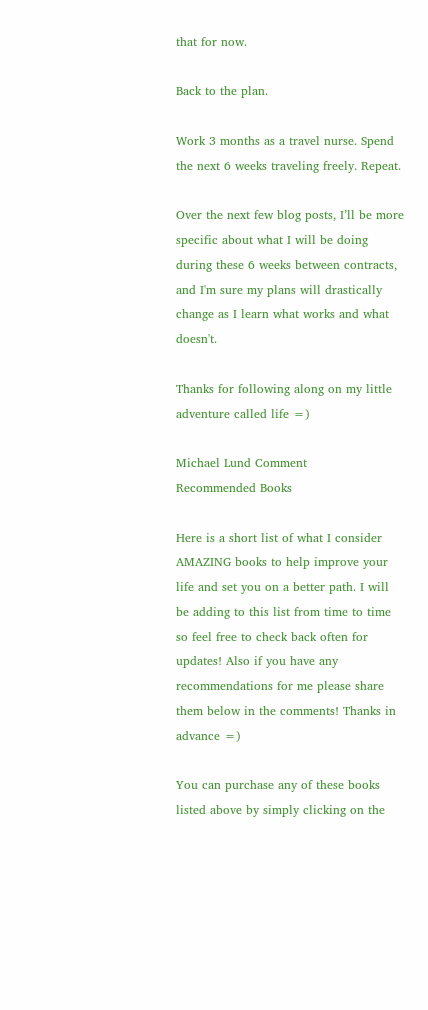that for now.

Back to the plan.

Work 3 months as a travel nurse. Spend the next 6 weeks traveling freely. Repeat.

Over the next few blog posts, I’ll be more specific about what I will be doing during these 6 weeks between contracts, and I'm sure my plans will drastically change as I learn what works and what doesn't.

Thanks for following along on my little adventure called life =)

Michael Lund Comment
Recommended Books

Here is a short list of what I consider AMAZING books to help improve your life and set you on a better path. I will be adding to this list from time to time so feel free to check back often for updates! Also if you have any recommendations for me please share them below in the comments! Thanks in advance =)

You can purchase any of these books listed above by simply clicking on the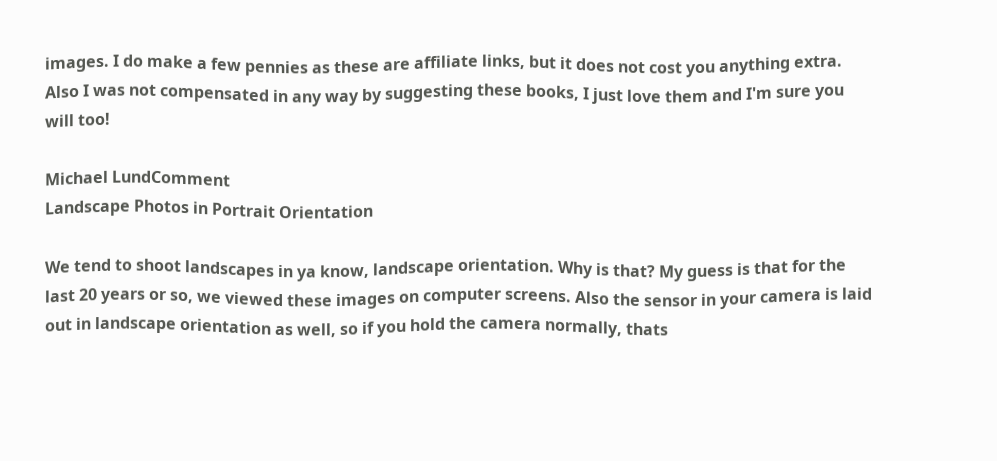images. I do make a few pennies as these are affiliate links, but it does not cost you anything extra. Also I was not compensated in any way by suggesting these books, I just love them and I'm sure you will too!

Michael LundComment
Landscape Photos in Portrait Orientation

We tend to shoot landscapes in ya know, landscape orientation. Why is that? My guess is that for the last 20 years or so, we viewed these images on computer screens. Also the sensor in your camera is laid out in landscape orientation as well, so if you hold the camera normally, thats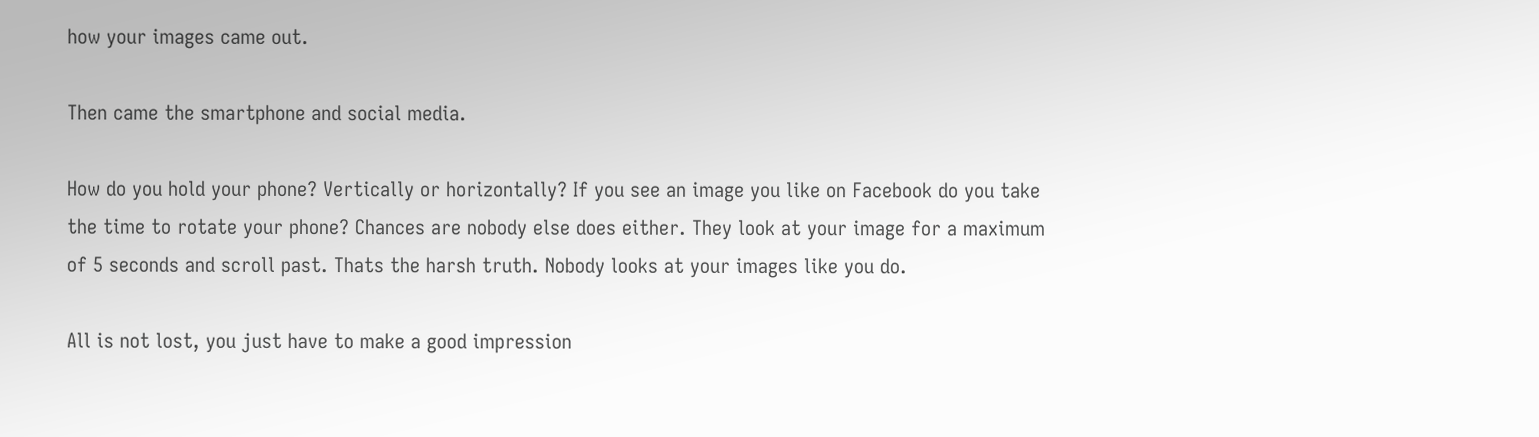how your images came out.

Then came the smartphone and social media.

How do you hold your phone? Vertically or horizontally? If you see an image you like on Facebook do you take the time to rotate your phone? Chances are nobody else does either. They look at your image for a maximum of 5 seconds and scroll past. Thats the harsh truth. Nobody looks at your images like you do.

All is not lost, you just have to make a good impression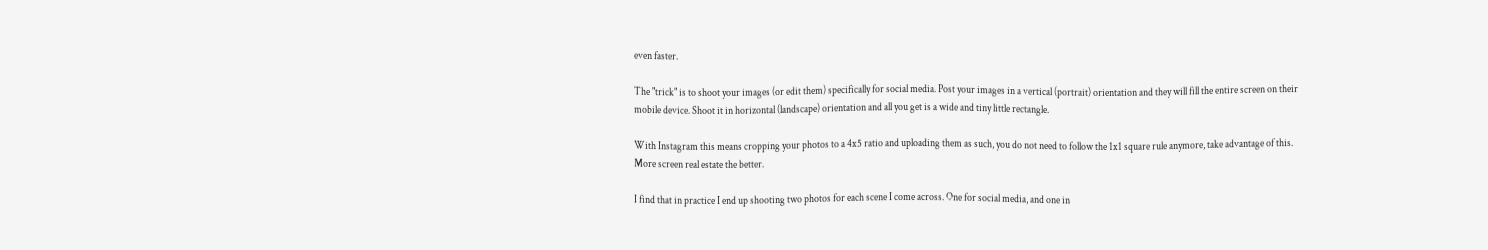even faster.

The "trick" is to shoot your images (or edit them) specifically for social media. Post your images in a vertical (portrait) orientation and they will fill the entire screen on their mobile device. Shoot it in horizontal (landscape) orientation and all you get is a wide and tiny little rectangle.

With Instagram this means cropping your photos to a 4x5 ratio and uploading them as such, you do not need to follow the 1x1 square rule anymore, take advantage of this. More screen real estate the better.

I find that in practice I end up shooting two photos for each scene I come across. One for social media, and one in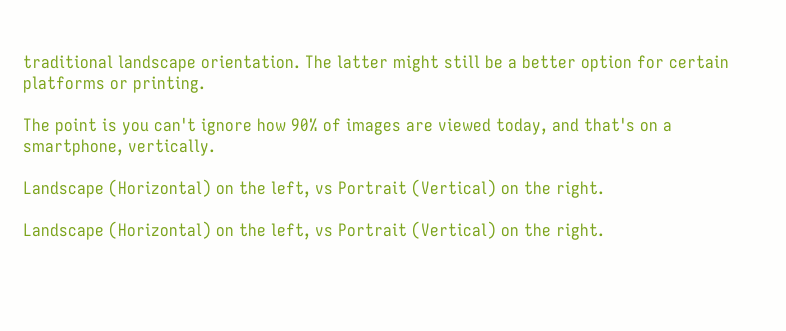traditional landscape orientation. The latter might still be a better option for certain platforms or printing.

The point is you can't ignore how 90% of images are viewed today, and that's on a smartphone, vertically.

Landscape (Horizontal) on the left, vs Portrait (Vertical) on the right.

Landscape (Horizontal) on the left, vs Portrait (Vertical) on the right.